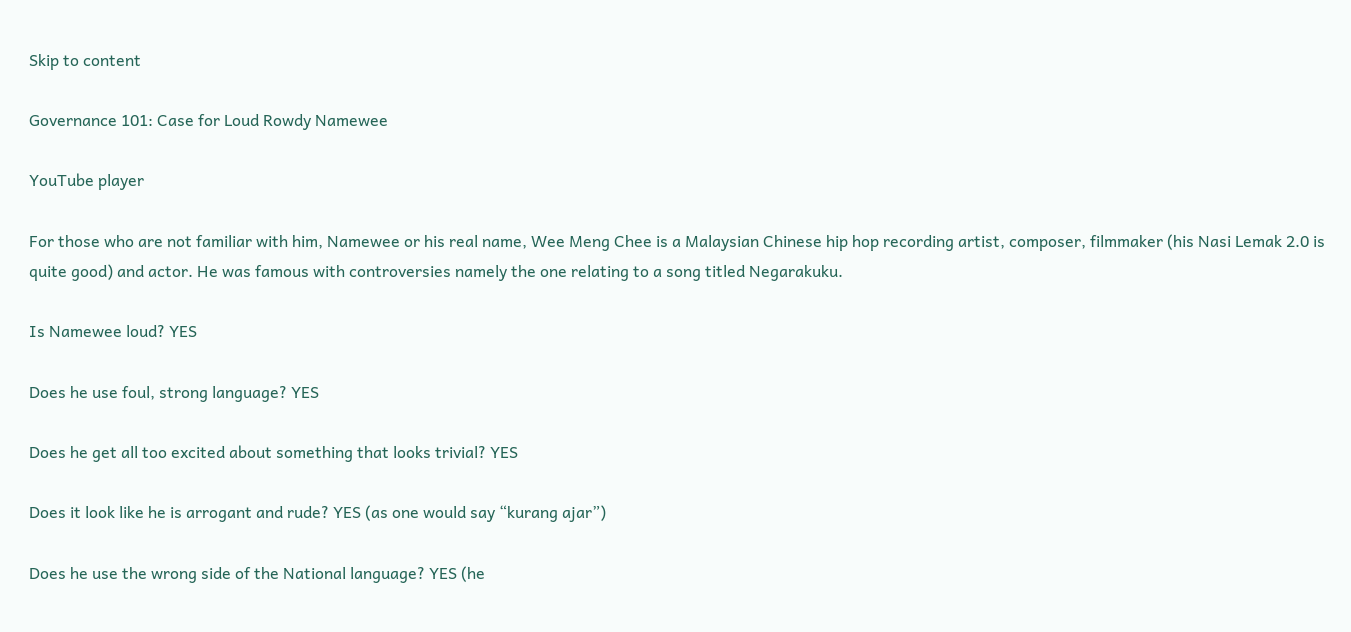Skip to content

Governance 101: Case for Loud Rowdy Namewee

YouTube player

For those who are not familiar with him, Namewee or his real name, Wee Meng Chee is a Malaysian Chinese hip hop recording artist, composer, filmmaker (his Nasi Lemak 2.0 is quite good) and actor. He was famous with controversies namely the one relating to a song titled Negarakuku.

Is Namewee loud? YES

Does he use foul, strong language? YES

Does he get all too excited about something that looks trivial? YES

Does it look like he is arrogant and rude? YES (as one would say “kurang ajar”)

Does he use the wrong side of the National language? YES (he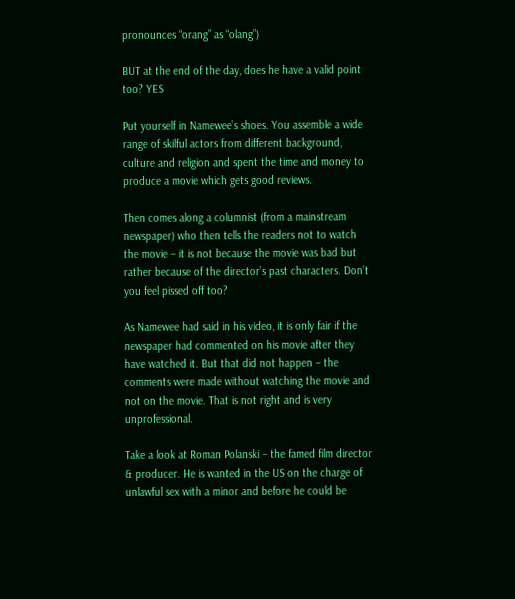pronounces “orang” as “olang”)

BUT at the end of the day, does he have a valid point too? YES

Put yourself in Namewee’s shoes. You assemble a wide range of skilful actors from different background, culture and religion and spent the time and money to produce a movie which gets good reviews.

Then comes along a columnist (from a mainstream newspaper) who then tells the readers not to watch the movie – it is not because the movie was bad but rather because of the director’s past characters. Don’t you feel pissed off too?

As Namewee had said in his video, it is only fair if the newspaper had commented on his movie after they have watched it. But that did not happen – the comments were made without watching the movie and not on the movie. That is not right and is very unprofessional.

Take a look at Roman Polanski – the famed film director & producer. He is wanted in the US on the charge of unlawful sex with a minor and before he could be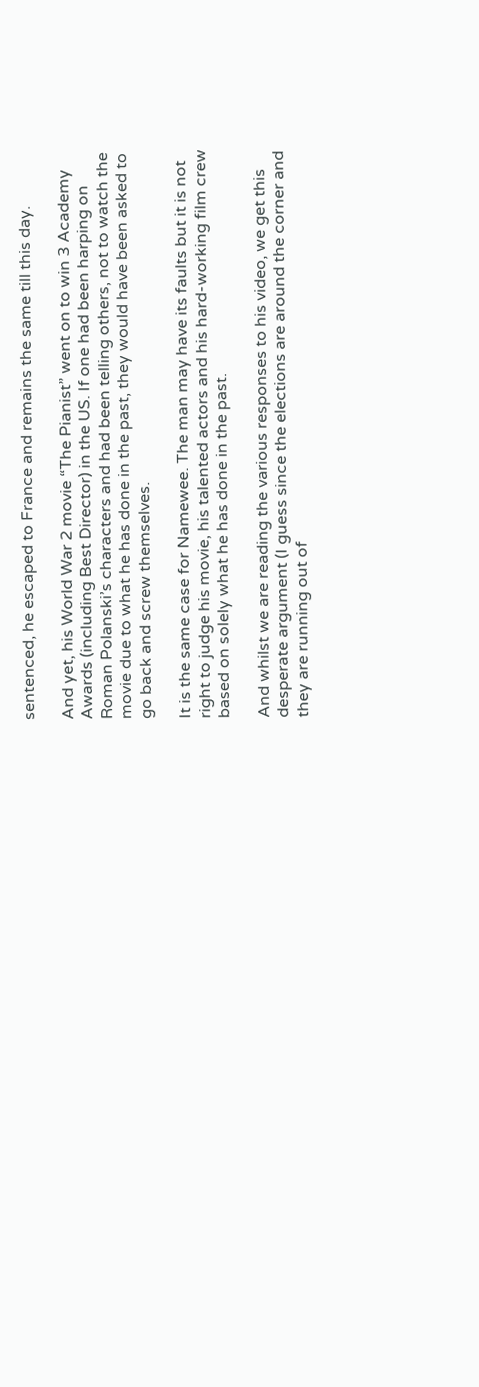sentenced, he escaped to France and remains the same till this day.

And yet, his World War 2 movie “The Pianist” went on to win 3 Academy Awards (including Best Director) in the US. If one had been harping on Roman Polanski’s characters and had been telling others, not to watch the movie due to what he has done in the past, they would have been asked to go back and screw themselves.

It is the same case for Namewee. The man may have its faults but it is not right to judge his movie, his talented actors and his hard-working film crew based on solely what he has done in the past.

And whilst we are reading the various responses to his video, we get this desperate argument (I guess since the elections are around the corner and they are running out of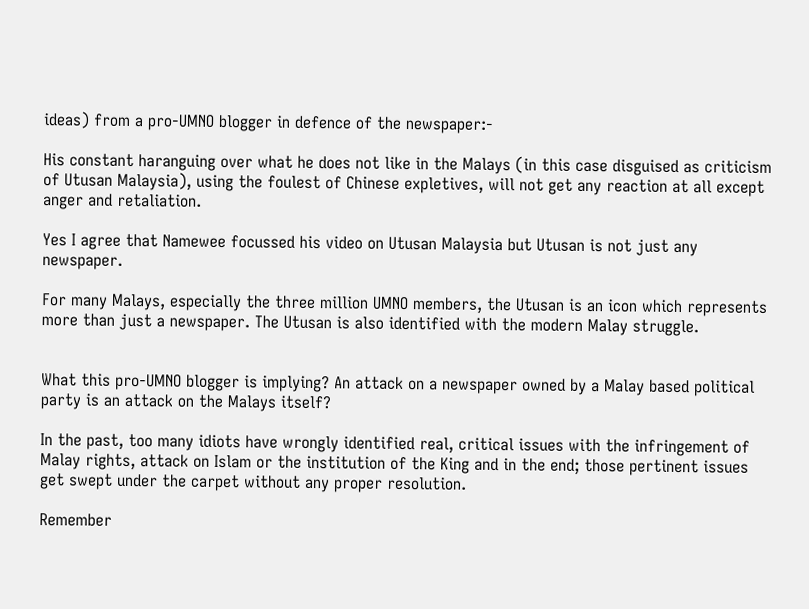ideas) from a pro-UMNO blogger in defence of the newspaper:-

His constant haranguing over what he does not like in the Malays (in this case disguised as criticism of Utusan Malaysia), using the foulest of Chinese expletives, will not get any reaction at all except anger and retaliation.

Yes I agree that Namewee focussed his video on Utusan Malaysia but Utusan is not just any newspaper.

For many Malays, especially the three million UMNO members, the Utusan is an icon which represents more than just a newspaper. The Utusan is also identified with the modern Malay struggle.


What this pro-UMNO blogger is implying? An attack on a newspaper owned by a Malay based political party is an attack on the Malays itself?

In the past, too many idiots have wrongly identified real, critical issues with the infringement of Malay rights, attack on Islam or the institution of the King and in the end; those pertinent issues get swept under the carpet without any proper resolution.

Remember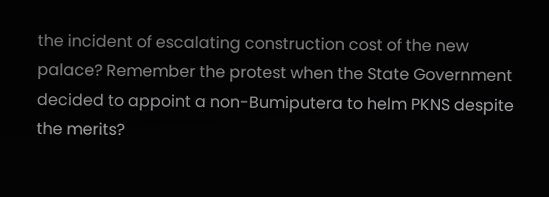the incident of escalating construction cost of the new palace? Remember the protest when the State Government decided to appoint a non-Bumiputera to helm PKNS despite the merits?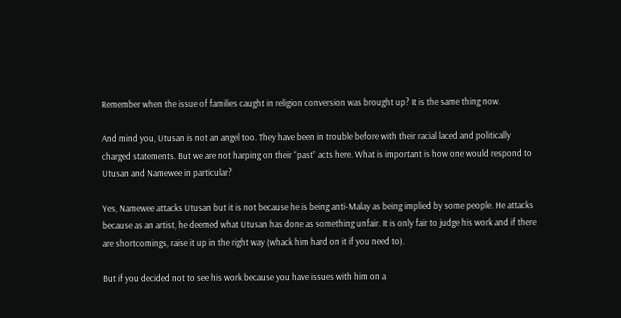Remember when the issue of families caught in religion conversion was brought up? It is the same thing now.

And mind you, Utusan is not an angel too. They have been in trouble before with their racial laced and politically charged statements. But we are not harping on their “past” acts here. What is important is how one would respond to Utusan and Namewee in particular?

Yes, Namewee attacks Utusan but it is not because he is being anti-Malay as being implied by some people. He attacks because as an artist, he deemed what Utusan has done as something unfair. It is only fair to judge his work and if there are shortcomings, raise it up in the right way (whack him hard on it if you need to).

But if you decided not to see his work because you have issues with him on a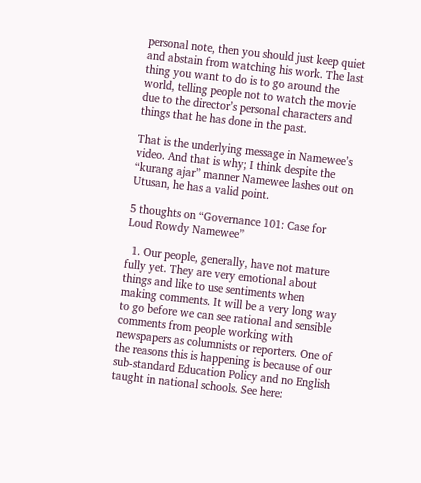personal note, then you should just keep quiet and abstain from watching his work. The last thing you want to do is to go around the world, telling people not to watch the movie due to the director’s personal characters and things that he has done in the past.

That is the underlying message in Namewee’s video. And that is why; I think despite the “kurang ajar” manner Namewee lashes out on Utusan, he has a valid point.

5 thoughts on “Governance 101: Case for Loud Rowdy Namewee”

  1. Our people, generally, have not mature fully yet. They are very emotional about things and like to use sentiments when making comments. It will be a very long way to go before we can see rational and sensible comments from people working with newspapers as columnists or reporters. One of the reasons this is happening is because of our sub-standard Education Policy and no English taught in national schools. See here: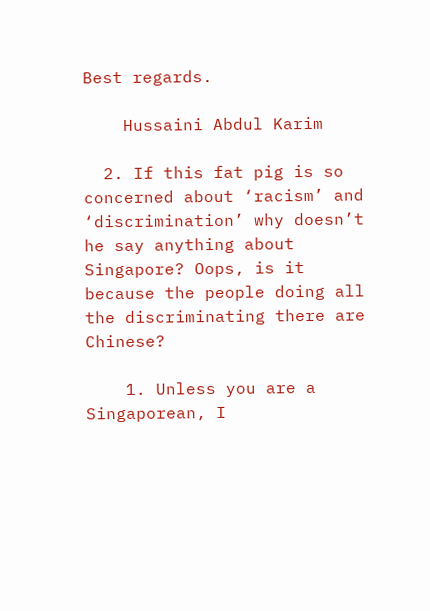Best regards.

    Hussaini Abdul Karim

  2. If this fat pig is so concerned about ‘racism’ and ‘discrimination’ why doesn’t he say anything about Singapore? Oops, is it because the people doing all the discriminating there are Chinese?

    1. Unless you are a Singaporean, I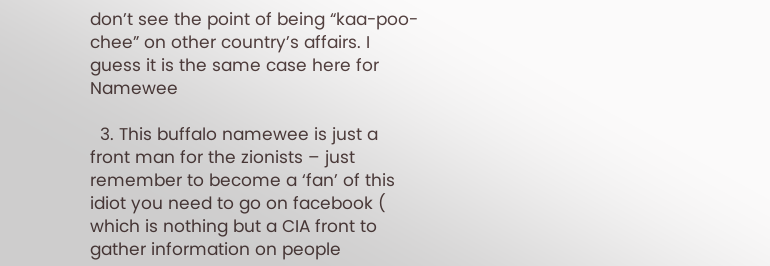don’t see the point of being “kaa-poo-chee” on other country’s affairs. I guess it is the same case here for Namewee

  3. This buffalo namewee is just a front man for the zionists – just remember to become a ‘fan’ of this idiot you need to go on facebook ( which is nothing but a CIA front to gather information on people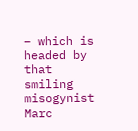– which is headed by that smiling misogynist Marc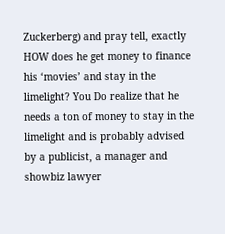Zuckerberg) and pray tell, exactly HOW does he get money to finance his ‘movies’ and stay in the limelight? You Do realize that he needs a ton of money to stay in the limelight and is probably advised by a publicist, a manager and showbiz lawyer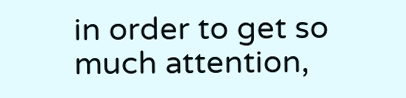in order to get so much attention,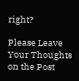right?

Please Leave Your Thoughts on the Post